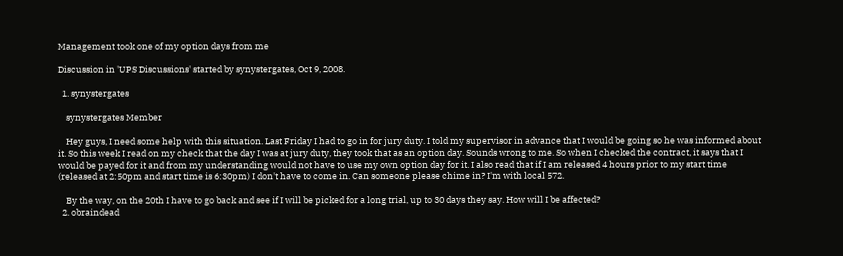Management took one of my option days from me

Discussion in 'UPS Discussions' started by synystergates, Oct 9, 2008.

  1. synystergates

    synystergates Member

    Hey guys, I need some help with this situation. Last Friday I had to go in for jury duty. I told my supervisor in advance that I would be going so he was informed about it. So this week I read on my check that the day I was at jury duty, they took that as an option day. Sounds wrong to me. So when I checked the contract, it says that I would be payed for it and from my understanding would not have to use my own option day for it. I also read that if I am released 4 hours prior to my start time (released at 2:50pm and start time is 6:30pm) I don't have to come in. Can someone please chime in? I'm with local 572.

    By the way, on the 20th I have to go back and see if I will be picked for a long trial, up to 30 days they say. How will I be affected?
  2. obraindead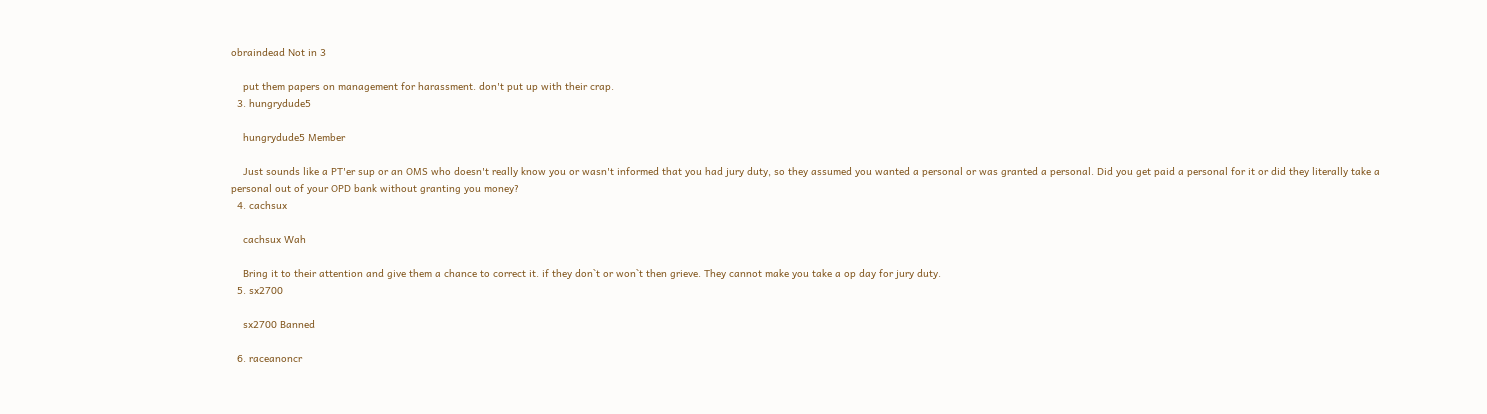obraindead Not in 3

    put them papers on management for harassment. don't put up with their crap.
  3. hungrydude5

    hungrydude5 Member

    Just sounds like a PT'er sup or an OMS who doesn't really know you or wasn't informed that you had jury duty, so they assumed you wanted a personal or was granted a personal. Did you get paid a personal for it or did they literally take a personal out of your OPD bank without granting you money?
  4. cachsux

    cachsux Wah

    Bring it to their attention and give them a chance to correct it. if they don`t or won`t then grieve. They cannot make you take a op day for jury duty.
  5. sx2700

    sx2700 Banned

  6. raceanoncr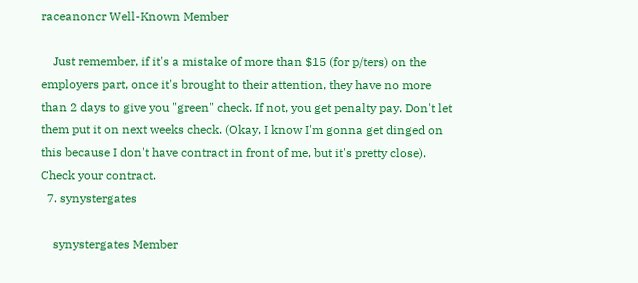raceanoncr Well-Known Member

    Just remember, if it's a mistake of more than $15 (for p/ters) on the employers part, once it's brought to their attention, they have no more than 2 days to give you "green" check. If not, you get penalty pay. Don't let them put it on next weeks check. (Okay, I know I'm gonna get dinged on this because I don't have contract in front of me, but it's pretty close). Check your contract.
  7. synystergates

    synystergates Member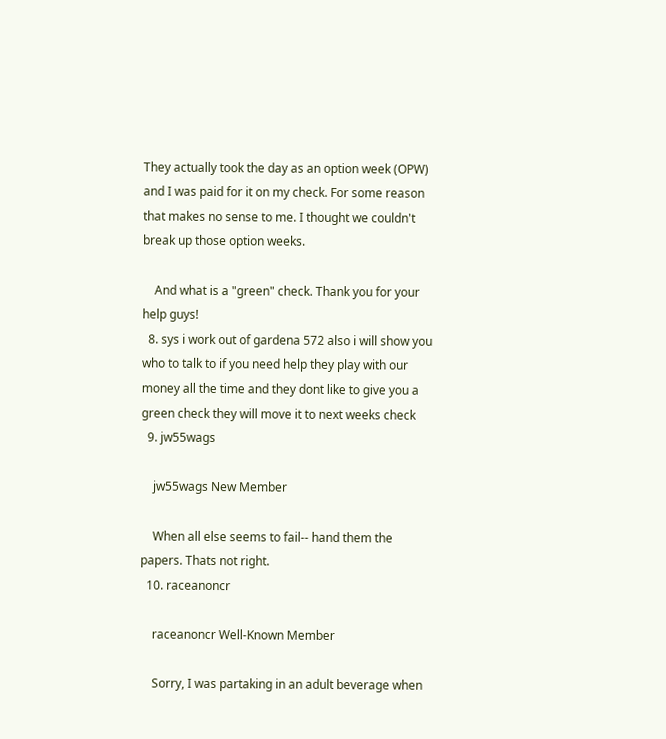They actually took the day as an option week (OPW) and I was paid for it on my check. For some reason that makes no sense to me. I thought we couldn't break up those option weeks.

    And what is a "green" check. Thank you for your help guys!
  8. sys i work out of gardena 572 also i will show you who to talk to if you need help they play with our money all the time and they dont like to give you a green check they will move it to next weeks check
  9. jw55wags

    jw55wags New Member

    When all else seems to fail-- hand them the papers. Thats not right.
  10. raceanoncr

    raceanoncr Well-Known Member

    Sorry, I was partaking in an adult beverage when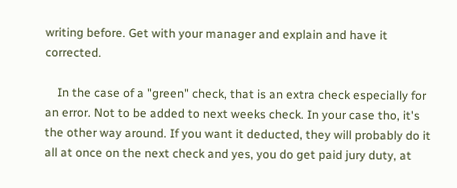writing before. Get with your manager and explain and have it corrected.

    In the case of a "green" check, that is an extra check especially for an error. Not to be added to next weeks check. In your case tho, it's the other way around. If you want it deducted, they will probably do it all at once on the next check and yes, you do get paid jury duty, at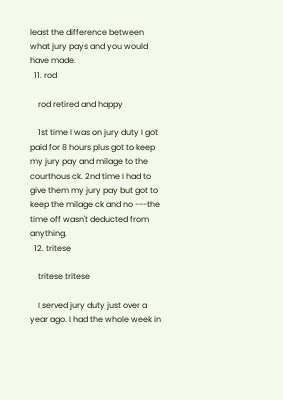least the difference between what jury pays and you would have made.
  11. rod

    rod retired and happy

    1st time I was on jury duty I got paid for 8 hours plus got to keep my jury pay and milage to the courthous ck. 2nd time I had to give them my jury pay but got to keep the milage ck and no ---the time off wasn't deducted from anything.
  12. tritese

    tritese tritese

    I served jury duty just over a year ago. I had the whole week in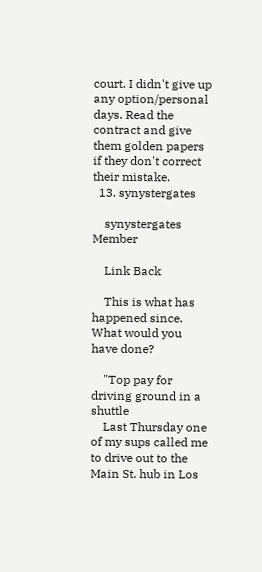court. I didn't give up any option/personal days. Read the contract and give them golden papers if they don't correct their mistake.
  13. synystergates

    synystergates Member

    Link Back

    This is what has happened since. What would you have done?

    "Top pay for driving ground in a shuttle
    Last Thursday one of my sups called me to drive out to the Main St. hub in Los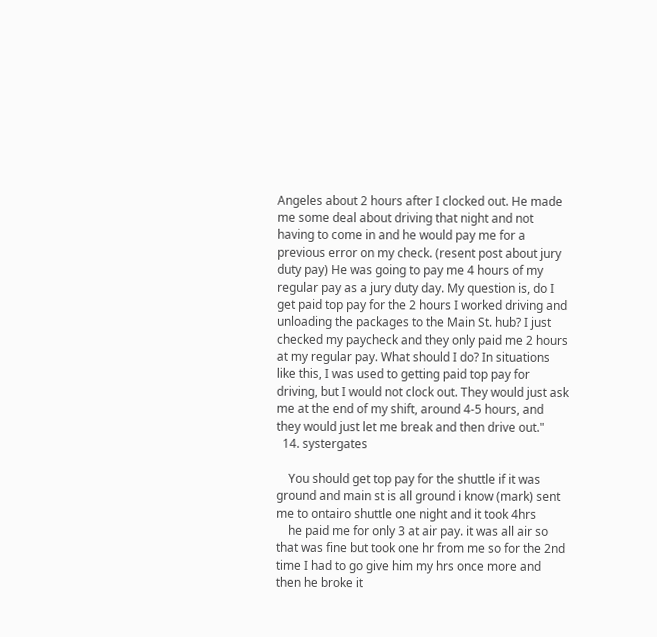Angeles about 2 hours after I clocked out. He made me some deal about driving that night and not having to come in and he would pay me for a previous error on my check. (resent post about jury duty pay) He was going to pay me 4 hours of my regular pay as a jury duty day. My question is, do I get paid top pay for the 2 hours I worked driving and unloading the packages to the Main St. hub? I just checked my paycheck and they only paid me 2 hours at my regular pay. What should I do? In situations like this, I was used to getting paid top pay for driving, but I would not clock out. They would just ask me at the end of my shift, around 4-5 hours, and they would just let me break and then drive out."
  14. systergates

    You should get top pay for the shuttle if it was ground and main st is all ground i know (mark) sent me to ontairo shuttle one night and it took 4hrs
    he paid me for only 3 at air pay. it was all air so that was fine but took one hr from me so for the 2nd time I had to go give him my hrs once more and then he broke it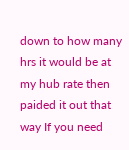down to how many hrs it would be at my hub rate then paided it out that way If you need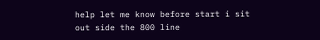help let me know before start i sit out side the 800 line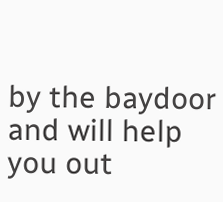by the baydoor and will help you out